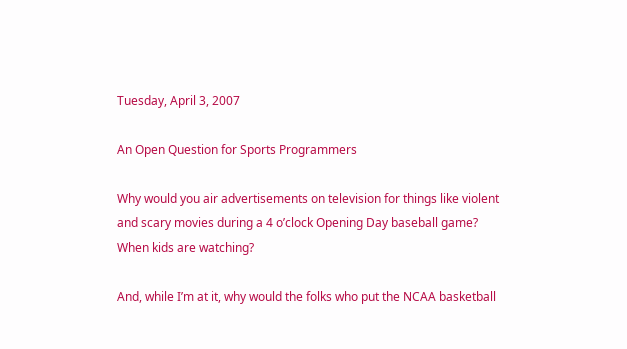Tuesday, April 3, 2007

An Open Question for Sports Programmers

Why would you air advertisements on television for things like violent and scary movies during a 4 o’clock Opening Day baseball game? When kids are watching?

And, while I’m at it, why would the folks who put the NCAA basketball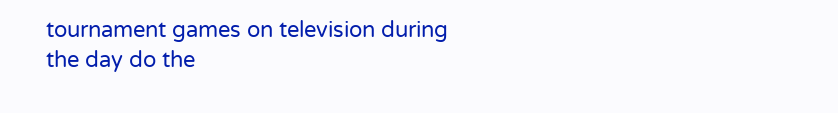tournament games on television during the day do the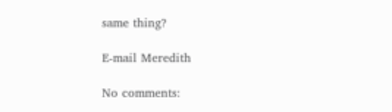same thing?

E-mail Meredith

No comments: